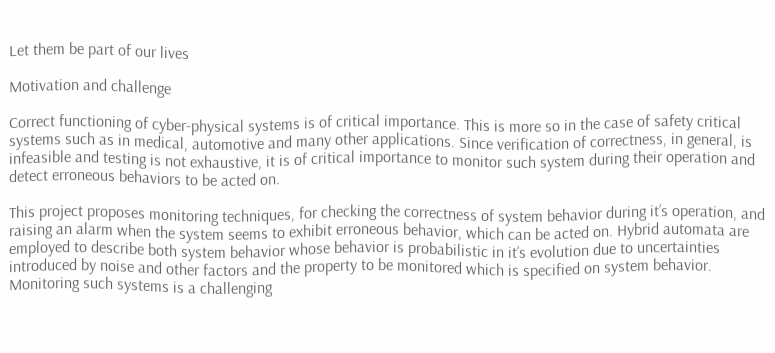Let them be part of our lives

Motivation and challenge

Correct functioning of cyber-physical systems is of critical importance. This is more so in the case of safety critical systems such as in medical, automotive and many other applications. Since verification of correctness, in general, is infeasible and testing is not exhaustive, it is of critical importance to monitor such system during their operation and detect erroneous behaviors to be acted on.

This project proposes monitoring techniques, for checking the correctness of system behavior during it’s operation, and raising an alarm when the system seems to exhibit erroneous behavior, which can be acted on. Hybrid automata are employed to describe both system behavior whose behavior is probabilistic in it’s evolution due to uncertainties introduced by noise and other factors and the property to be monitored which is specified on system behavior. Monitoring such systems is a challenging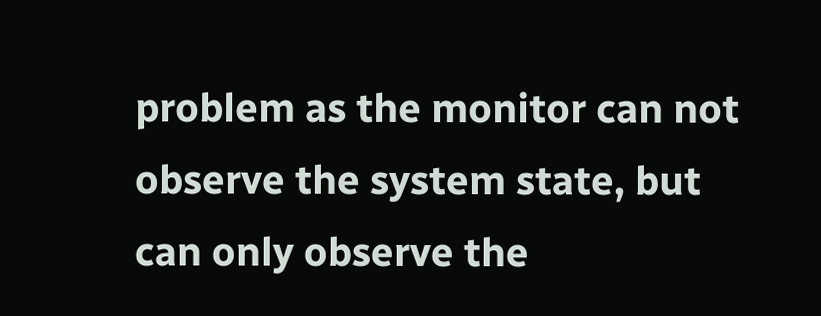problem as the monitor can not observe the system state, but can only observe the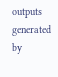outputs generated by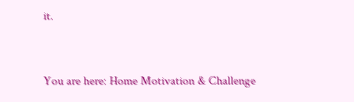it.



You are here: Home Motivation & Challenge